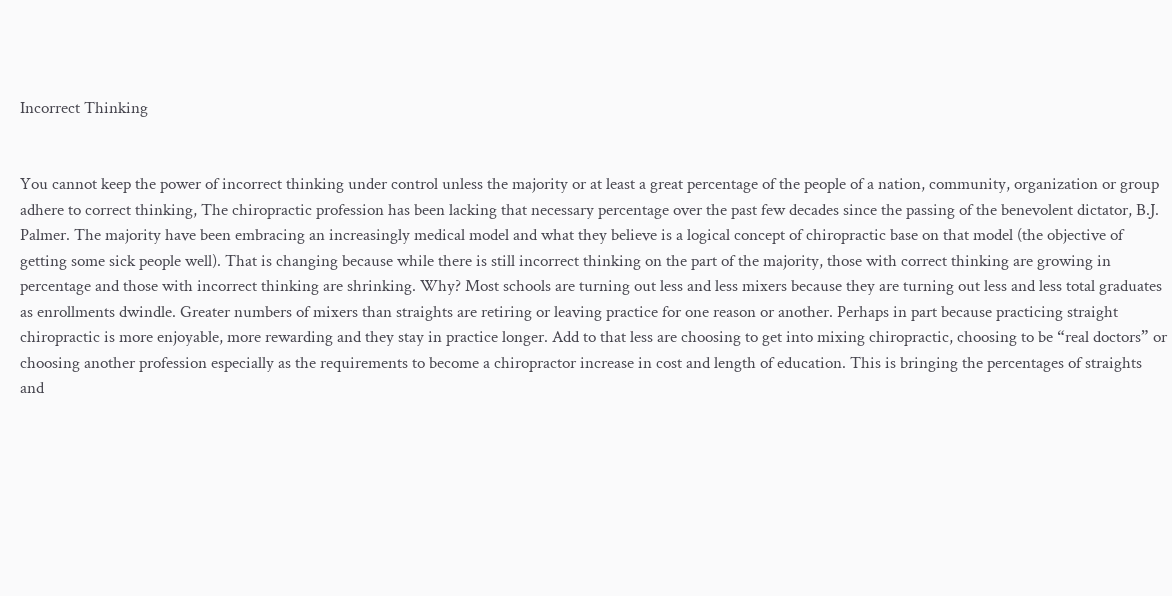Incorrect Thinking


You cannot keep the power of incorrect thinking under control unless the majority or at least a great percentage of the people of a nation, community, organization or group adhere to correct thinking, The chiropractic profession has been lacking that necessary percentage over the past few decades since the passing of the benevolent dictator, B.J. Palmer. The majority have been embracing an increasingly medical model and what they believe is a logical concept of chiropractic base on that model (the objective of getting some sick people well). That is changing because while there is still incorrect thinking on the part of the majority, those with correct thinking are growing in percentage and those with incorrect thinking are shrinking. Why? Most schools are turning out less and less mixers because they are turning out less and less total graduates as enrollments dwindle. Greater numbers of mixers than straights are retiring or leaving practice for one reason or another. Perhaps in part because practicing straight chiropractic is more enjoyable, more rewarding and they stay in practice longer. Add to that less are choosing to get into mixing chiropractic, choosing to be “real doctors” or choosing another profession especially as the requirements to become a chiropractor increase in cost and length of education. This is bringing the percentages of straights and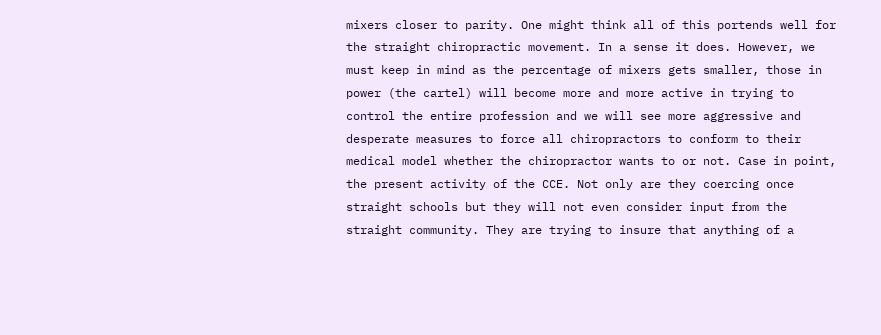mixers closer to parity. One might think all of this portends well for the straight chiropractic movement. In a sense it does. However, we must keep in mind as the percentage of mixers gets smaller, those in power (the cartel) will become more and more active in trying to control the entire profession and we will see more aggressive and desperate measures to force all chiropractors to conform to their medical model whether the chiropractor wants to or not. Case in point, the present activity of the CCE. Not only are they coercing once straight schools but they will not even consider input from the straight community. They are trying to insure that anything of a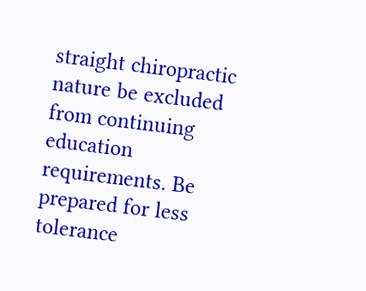straight chiropractic nature be excluded from continuing education requirements. Be prepared for less tolerance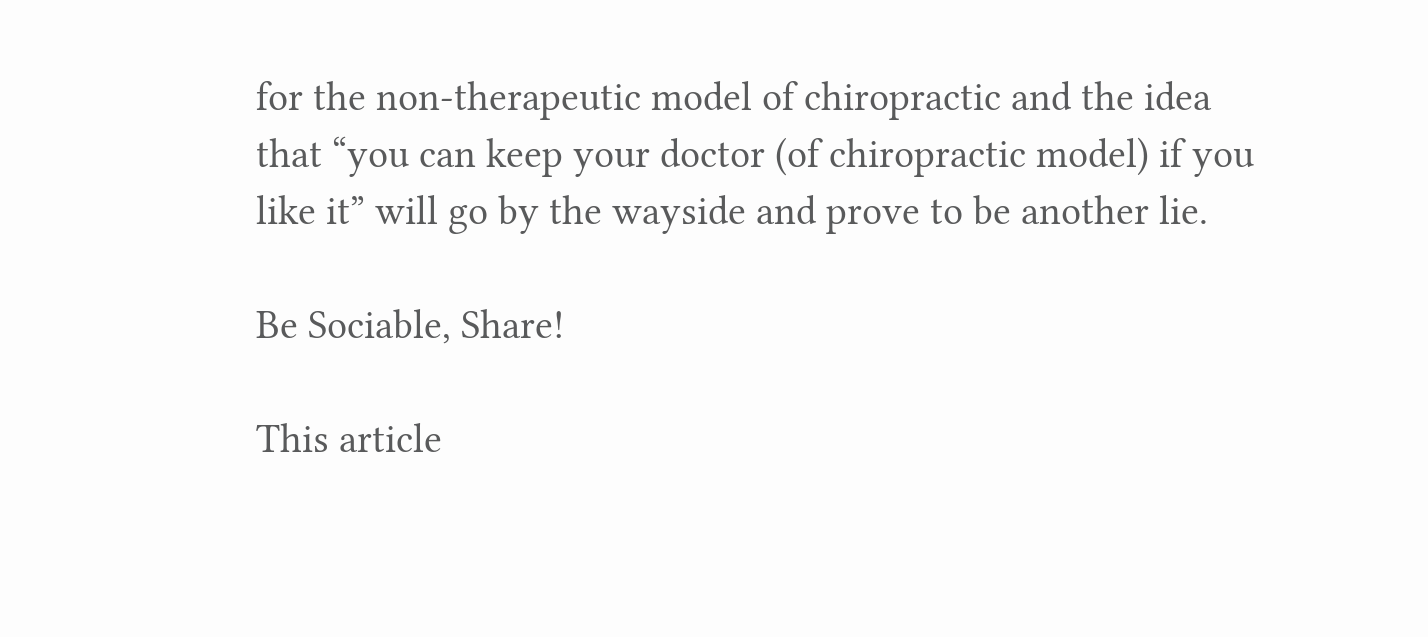for the non-therapeutic model of chiropractic and the idea that “you can keep your doctor (of chiropractic model) if you like it” will go by the wayside and prove to be another lie.

Be Sociable, Share!

This article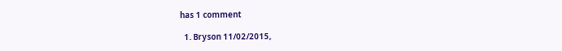has 1 comment

  1. Bryson 11/02/2015,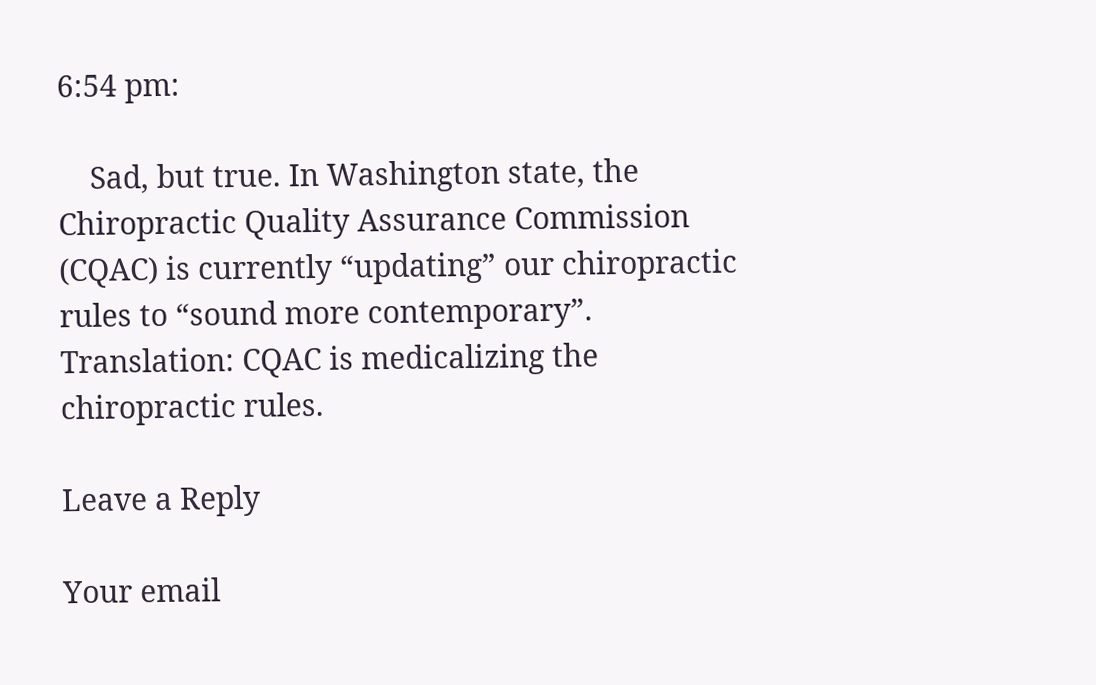6:54 pm:

    Sad, but true. In Washington state, the Chiropractic Quality Assurance Commission (CQAC) is currently “updating” our chiropractic rules to “sound more contemporary”. Translation: CQAC is medicalizing the chiropractic rules.

Leave a Reply

Your email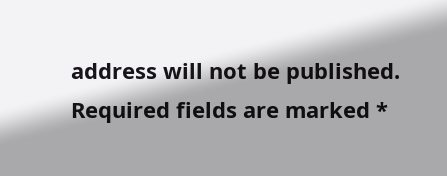address will not be published. Required fields are marked *